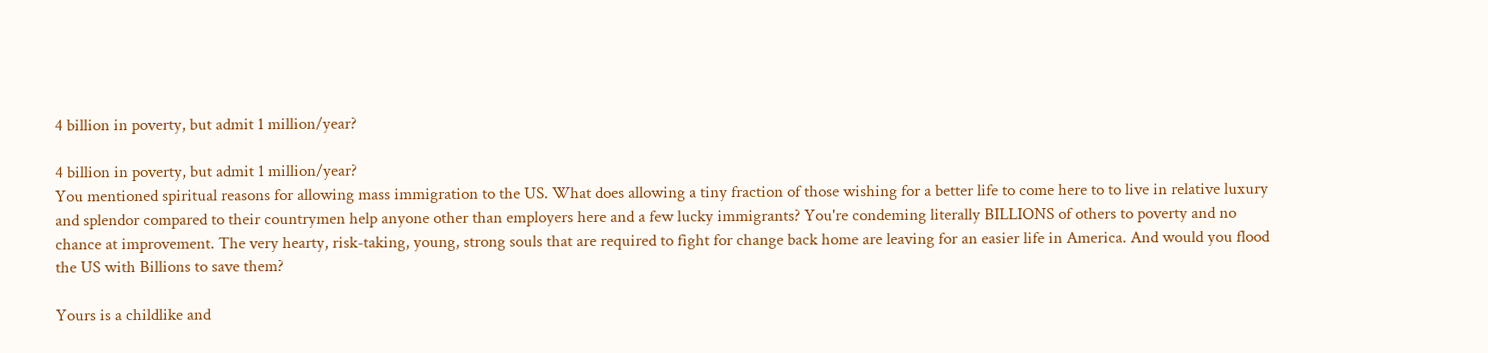4 billion in poverty, but admit 1 million/year?

4 billion in poverty, but admit 1 million/year?
You mentioned spiritual reasons for allowing mass immigration to the US. What does allowing a tiny fraction of those wishing for a better life to come here to to live in relative luxury and splendor compared to their countrymen help anyone other than employers here and a few lucky immigrants? You're condeming literally BILLIONS of others to poverty and no chance at improvement. The very hearty, risk-taking, young, strong souls that are required to fight for change back home are leaving for an easier life in America. And would you flood the US with Billions to save them?

Yours is a childlike and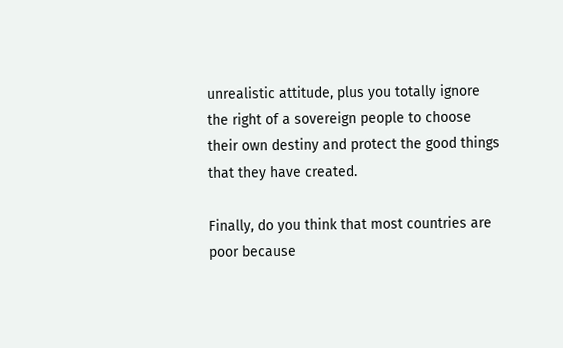unrealistic attitude, plus you totally ignore the right of a sovereign people to choose their own destiny and protect the good things that they have created.

Finally, do you think that most countries are poor because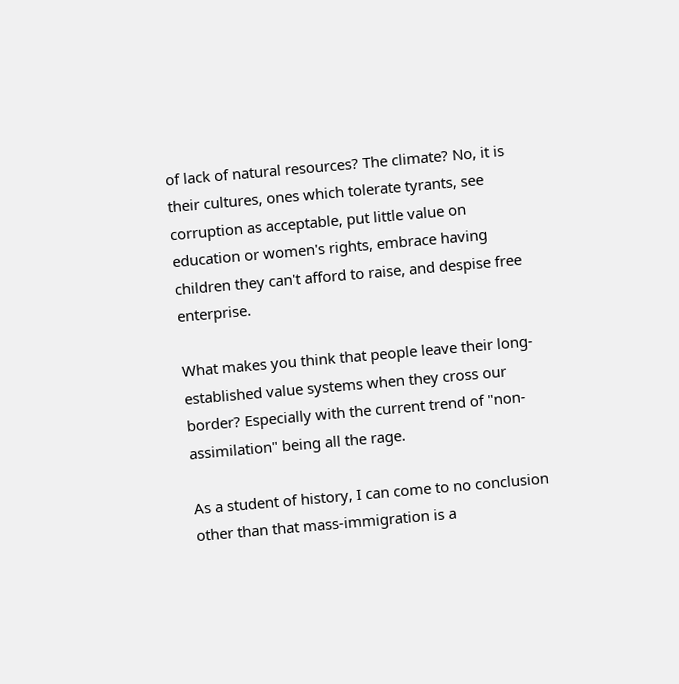of lack of natural resources? The climate? No, it is their cultures, ones which tolerate tyrants, see corruption as acceptable, put little value on education or women's rights, embrace having children they can't afford to raise, and despise free enterprise.

What makes you think that people leave their long-established value systems when they cross our border? Especially with the current trend of "non-assimilation" being all the rage.

As a student of history, I can come to no conclusion other than that mass-immigration is a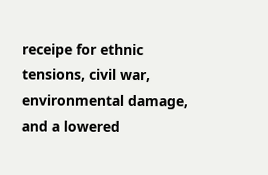receipe for ethnic tensions, civil war, environmental damage, and a lowered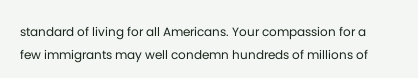standard of living for all Americans. Your compassion for a few immigrants may well condemn hundreds of millions of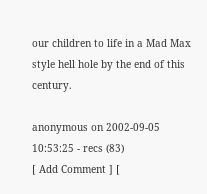our children to life in a Mad Max style hell hole by the end of this century.

anonymous on 2002-09-05 10:53:25 - recs (83)
[ Add Comment ] [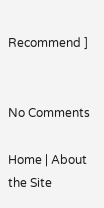Recommend ]


No Comments

Home | About the Site